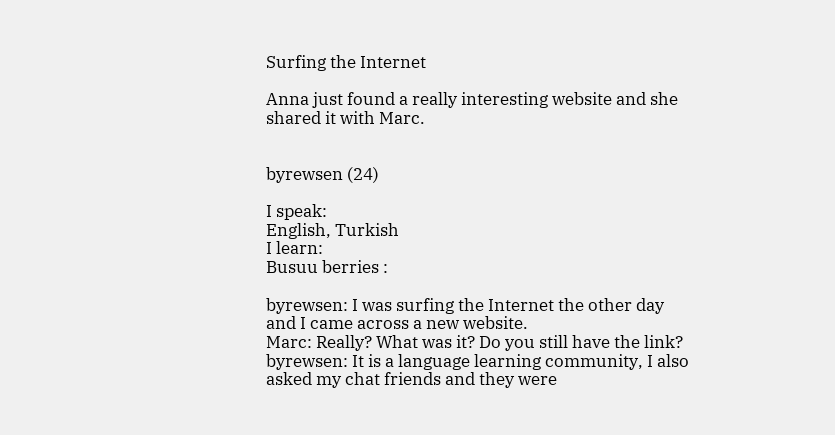Surfing the Internet

Anna just found a really interesting website and she shared it with Marc.


byrewsen (24)

I speak:
English, Turkish
I learn:
Busuu berries :

byrewsen: I was surfing the Internet the other day and I came across a new website.
Marc: Really? What was it? Do you still have the link?
byrewsen: It is a language learning community, I also asked my chat friends and they were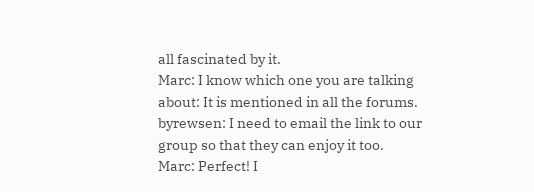all fascinated by it.
Marc: I know which one you are talking about: It is mentioned in all the forums.
byrewsen: I need to email the link to our group so that they can enjoy it too.
Marc: Perfect! I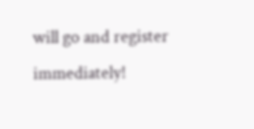will go and register immediately!